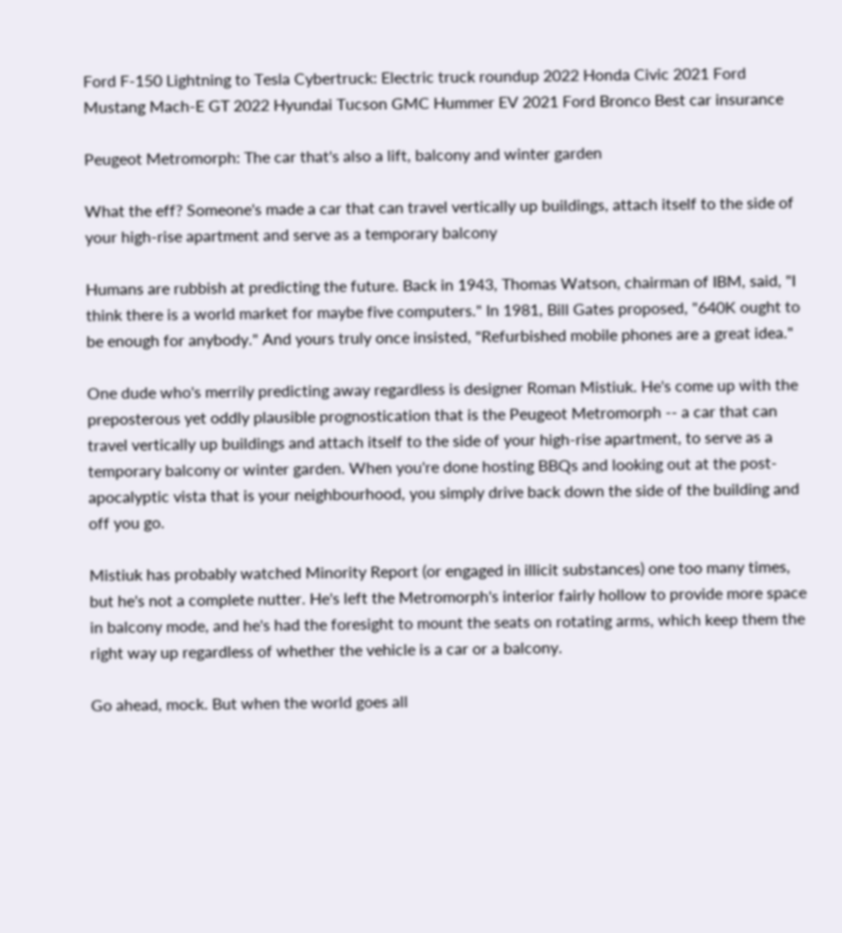Ford F-150 Lightning to Tesla Cybertruck: Electric truck roundup 2022 Honda Civic 2021 Ford Mustang Mach-E GT 2022 Hyundai Tucson GMC Hummer EV 2021 Ford Bronco Best car insurance

Peugeot Metromorph: The car that's also a lift, balcony and winter garden

What the eff? Someone's made a car that can travel vertically up buildings, attach itself to the side of your high-rise apartment and serve as a temporary balcony

Humans are rubbish at predicting the future. Back in 1943, Thomas Watson, chairman of IBM, said, "I think there is a world market for maybe five computers." In 1981, Bill Gates proposed, "640K ought to be enough for anybody." And yours truly once insisted, "Refurbished mobile phones are a great idea."

One dude who's merrily predicting away regardless is designer Roman Mistiuk. He's come up with the preposterous yet oddly plausible prognostication that is the Peugeot Metromorph -- a car that can travel vertically up buildings and attach itself to the side of your high-rise apartment, to serve as a temporary balcony or winter garden. When you're done hosting BBQs and looking out at the post-apocalyptic vista that is your neighbourhood, you simply drive back down the side of the building and off you go.

Mistiuk has probably watched Minority Report (or engaged in illicit substances) one too many times, but he's not a complete nutter. He's left the Metromorph's interior fairly hollow to provide more space in balcony mode, and he's had the foresight to mount the seats on rotating arms, which keep them the right way up regardless of whether the vehicle is a car or a balcony.

Go ahead, mock. But when the world goes all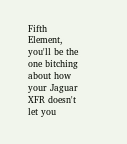Fifth Element, you'll be the one bitching about how your Jaguar XFR doesn't let you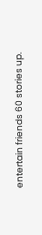entertain friends 60 stories up.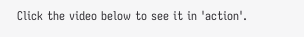Click the video below to see it in 'action'.